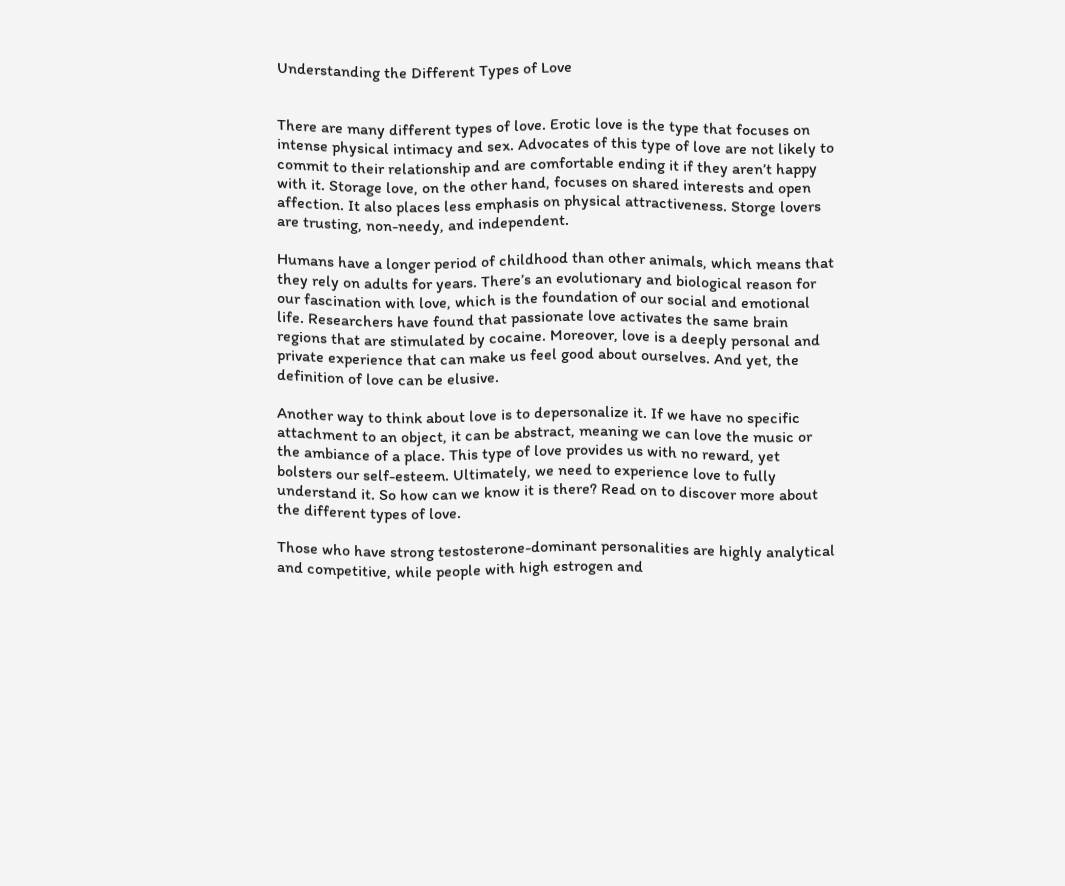Understanding the Different Types of Love


There are many different types of love. Erotic love is the type that focuses on intense physical intimacy and sex. Advocates of this type of love are not likely to commit to their relationship and are comfortable ending it if they aren’t happy with it. Storage love, on the other hand, focuses on shared interests and open affection. It also places less emphasis on physical attractiveness. Storge lovers are trusting, non-needy, and independent.

Humans have a longer period of childhood than other animals, which means that they rely on adults for years. There’s an evolutionary and biological reason for our fascination with love, which is the foundation of our social and emotional life. Researchers have found that passionate love activates the same brain regions that are stimulated by cocaine. Moreover, love is a deeply personal and private experience that can make us feel good about ourselves. And yet, the definition of love can be elusive.

Another way to think about love is to depersonalize it. If we have no specific attachment to an object, it can be abstract, meaning we can love the music or the ambiance of a place. This type of love provides us with no reward, yet bolsters our self-esteem. Ultimately, we need to experience love to fully understand it. So how can we know it is there? Read on to discover more about the different types of love.

Those who have strong testosterone-dominant personalities are highly analytical and competitive, while people with high estrogen and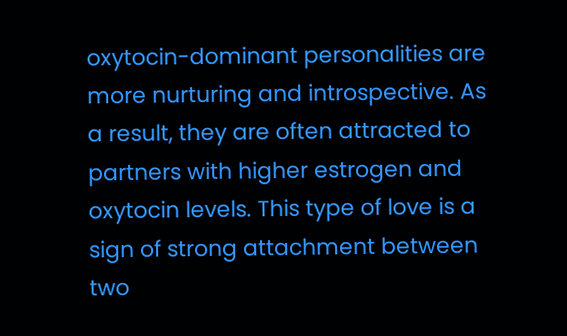oxytocin-dominant personalities are more nurturing and introspective. As a result, they are often attracted to partners with higher estrogen and oxytocin levels. This type of love is a sign of strong attachment between two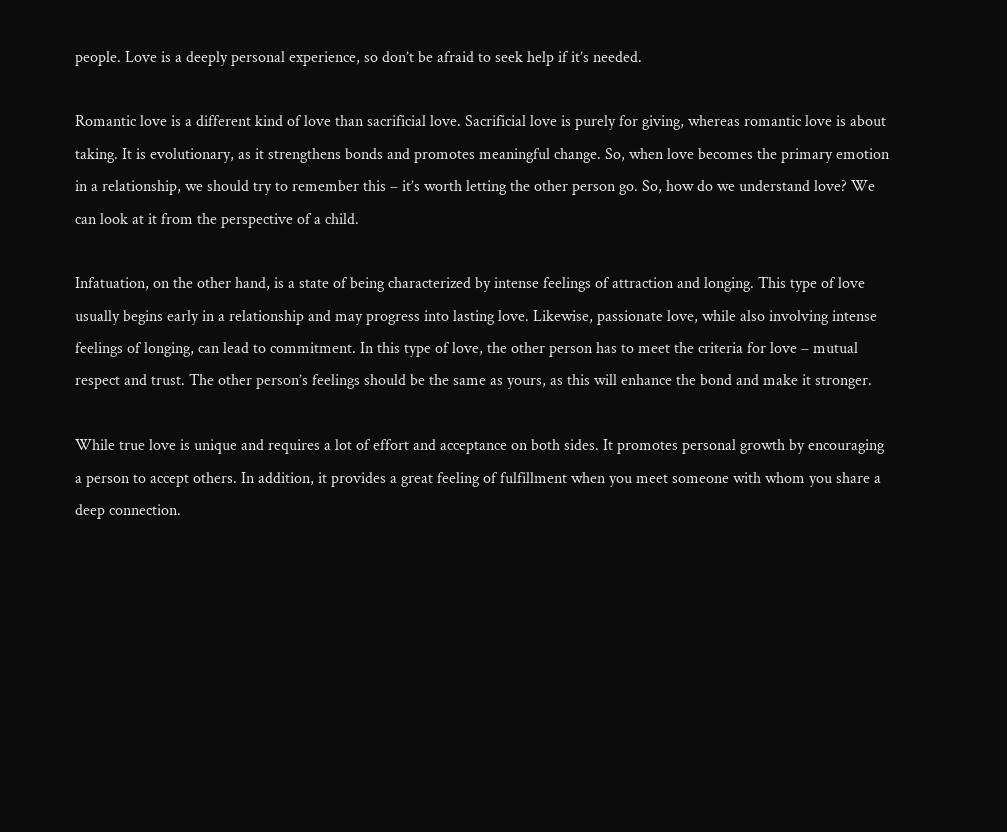people. Love is a deeply personal experience, so don’t be afraid to seek help if it’s needed.

Romantic love is a different kind of love than sacrificial love. Sacrificial love is purely for giving, whereas romantic love is about taking. It is evolutionary, as it strengthens bonds and promotes meaningful change. So, when love becomes the primary emotion in a relationship, we should try to remember this – it’s worth letting the other person go. So, how do we understand love? We can look at it from the perspective of a child.

Infatuation, on the other hand, is a state of being characterized by intense feelings of attraction and longing. This type of love usually begins early in a relationship and may progress into lasting love. Likewise, passionate love, while also involving intense feelings of longing, can lead to commitment. In this type of love, the other person has to meet the criteria for love – mutual respect and trust. The other person’s feelings should be the same as yours, as this will enhance the bond and make it stronger.

While true love is unique and requires a lot of effort and acceptance on both sides. It promotes personal growth by encouraging a person to accept others. In addition, it provides a great feeling of fulfillment when you meet someone with whom you share a deep connection.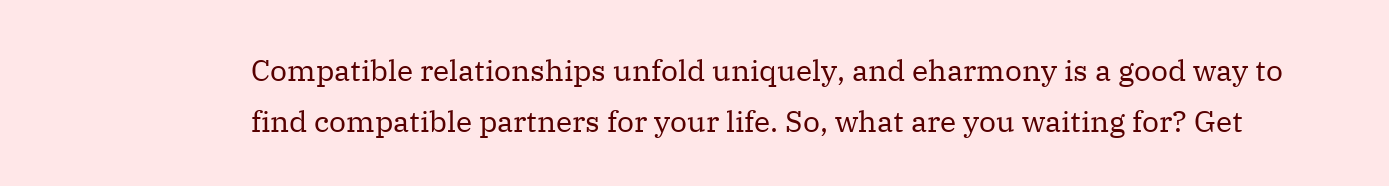Compatible relationships unfold uniquely, and eharmony is a good way to find compatible partners for your life. So, what are you waiting for? Get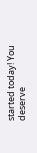started today! You deserve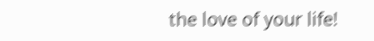the love of your life!